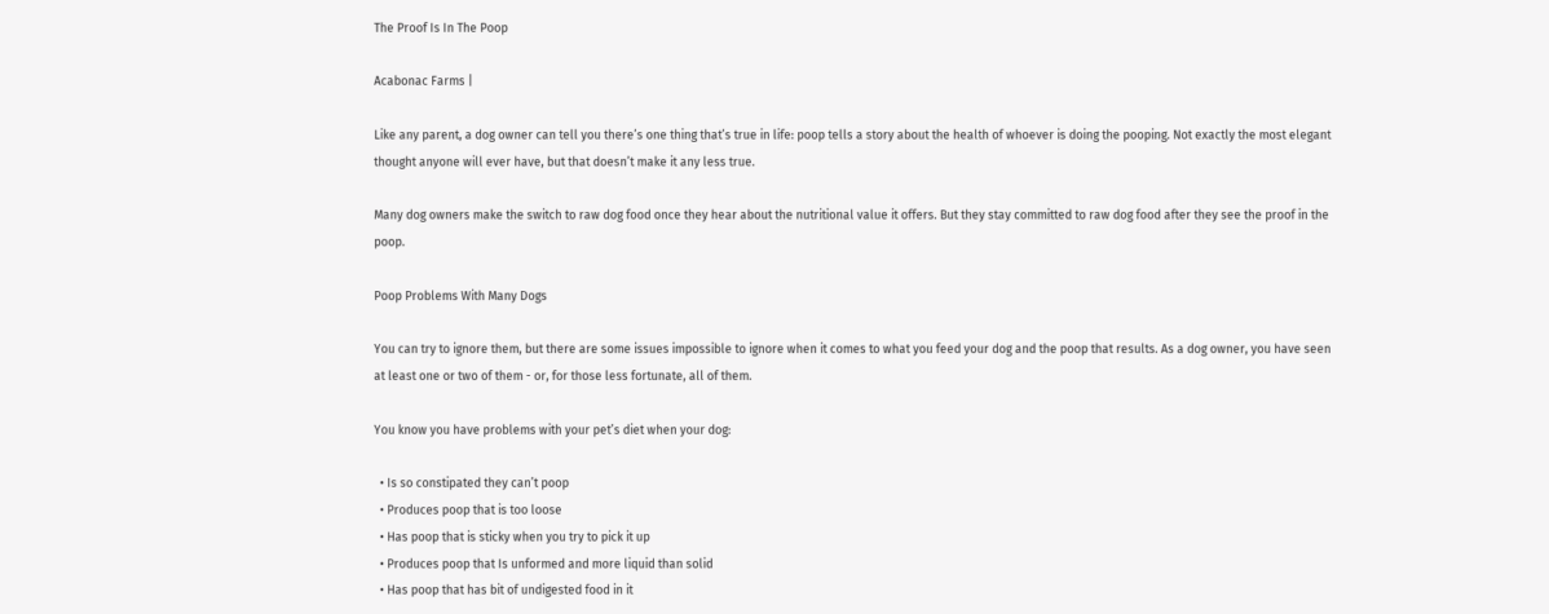The Proof Is In The Poop

Acabonac Farms |

Like any parent, a dog owner can tell you there’s one thing that’s true in life: poop tells a story about the health of whoever is doing the pooping. Not exactly the most elegant thought anyone will ever have, but that doesn’t make it any less true.

Many dog owners make the switch to raw dog food once they hear about the nutritional value it offers. But they stay committed to raw dog food after they see the proof in the poop.

Poop Problems With Many Dogs

You can try to ignore them, but there are some issues impossible to ignore when it comes to what you feed your dog and the poop that results. As a dog owner, you have seen at least one or two of them - or, for those less fortunate, all of them.

You know you have problems with your pet’s diet when your dog:

  • Is so constipated they can’t poop
  • Produces poop that is too loose
  • Has poop that is sticky when you try to pick it up
  • Produces poop that Is unformed and more liquid than solid
  • Has poop that has bit of undigested food in it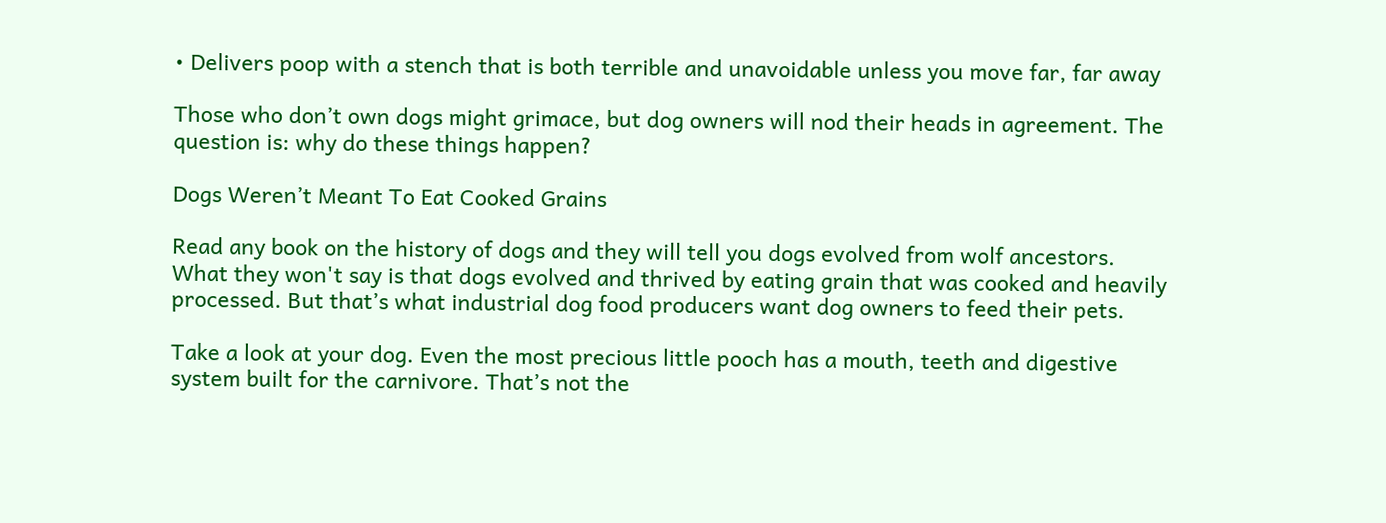• Delivers poop with a stench that is both terrible and unavoidable unless you move far, far away

Those who don’t own dogs might grimace, but dog owners will nod their heads in agreement. The question is: why do these things happen?

Dogs Weren’t Meant To Eat Cooked Grains

Read any book on the history of dogs and they will tell you dogs evolved from wolf ancestors. What they won't say is that dogs evolved and thrived by eating grain that was cooked and heavily processed. But that’s what industrial dog food producers want dog owners to feed their pets.

Take a look at your dog. Even the most precious little pooch has a mouth, teeth and digestive system built for the carnivore. That’s not the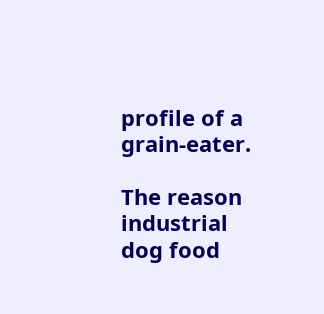profile of a grain-eater.

The reason industrial dog food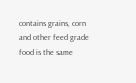contains grains, corn and other feed grade food is the same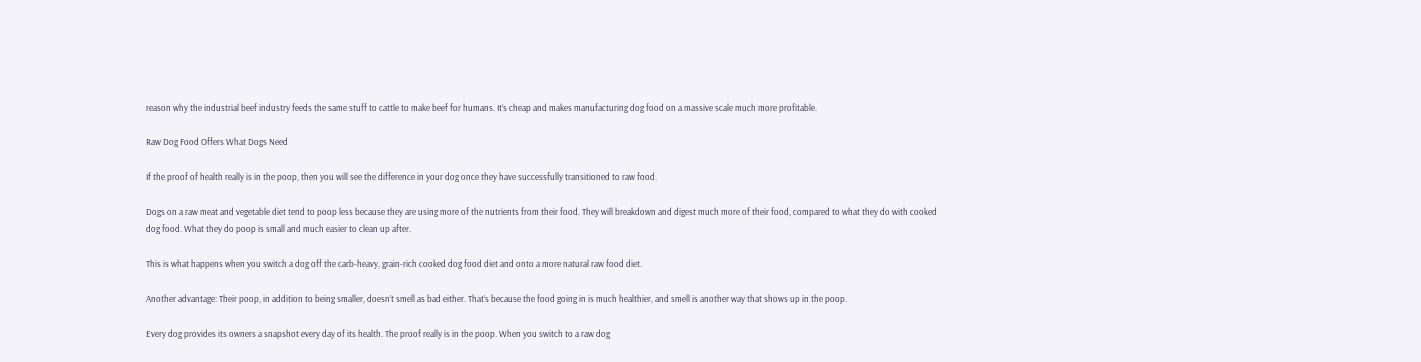reason why the industrial beef industry feeds the same stuff to cattle to make beef for humans. It’s cheap and makes manufacturing dog food on a massive scale much more profitable.

Raw Dog Food Offers What Dogs Need

If the proof of health really is in the poop, then you will see the difference in your dog once they have successfully transitioned to raw food.

Dogs on a raw meat and vegetable diet tend to poop less because they are using more of the nutrients from their food. They will breakdown and digest much more of their food, compared to what they do with cooked dog food. What they do poop is small and much easier to clean up after.

This is what happens when you switch a dog off the carb-heavy, grain-rich cooked dog food diet and onto a more natural raw food diet.

Another advantage: Their poop, in addition to being smaller, doesn’t smell as bad either. That’s because the food going in is much healthier, and smell is another way that shows up in the poop.

Every dog provides its owners a snapshot every day of its health. The proof really is in the poop. When you switch to a raw dog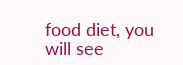food diet, you will see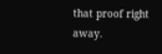that proof right away.